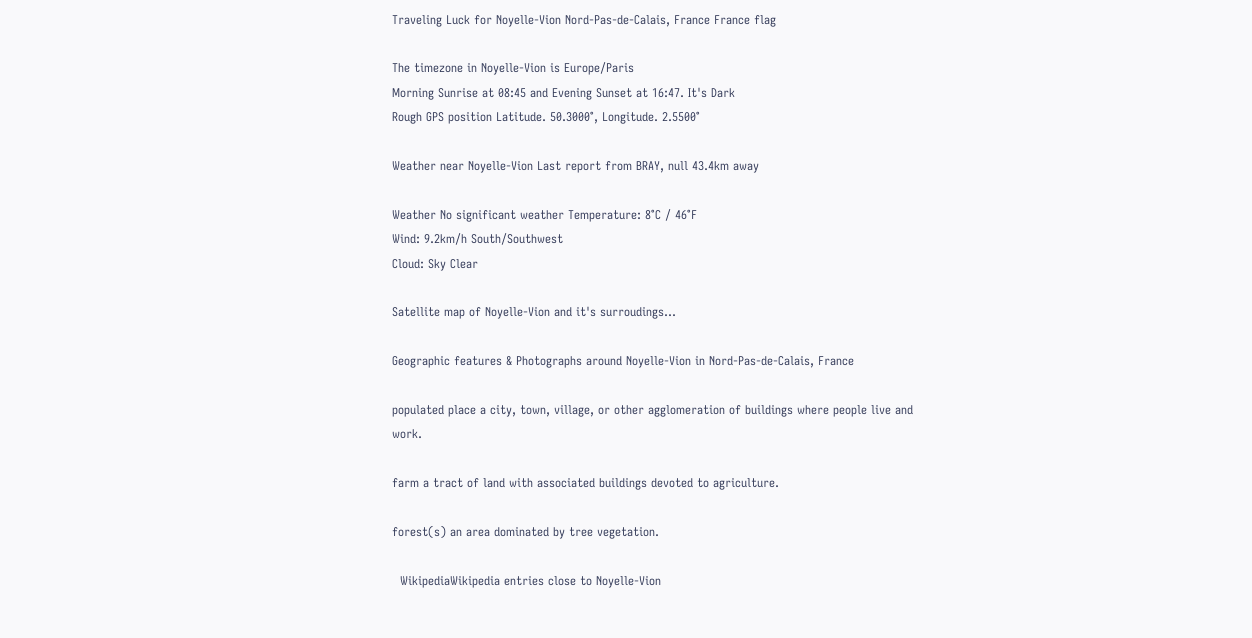Traveling Luck for Noyelle-Vion Nord-Pas-de-Calais, France France flag

The timezone in Noyelle-Vion is Europe/Paris
Morning Sunrise at 08:45 and Evening Sunset at 16:47. It's Dark
Rough GPS position Latitude. 50.3000°, Longitude. 2.5500°

Weather near Noyelle-Vion Last report from BRAY, null 43.4km away

Weather No significant weather Temperature: 8°C / 46°F
Wind: 9.2km/h South/Southwest
Cloud: Sky Clear

Satellite map of Noyelle-Vion and it's surroudings...

Geographic features & Photographs around Noyelle-Vion in Nord-Pas-de-Calais, France

populated place a city, town, village, or other agglomeration of buildings where people live and work.

farm a tract of land with associated buildings devoted to agriculture.

forest(s) an area dominated by tree vegetation.

  WikipediaWikipedia entries close to Noyelle-Vion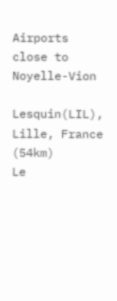Airports close to Noyelle-Vion

Lesquin(LIL), Lille, France (54km)
Le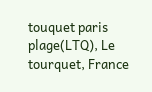touquet paris plage(LTQ), Le tourquet, France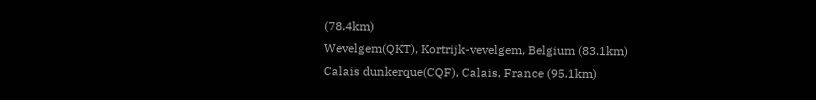(78.4km)
Wevelgem(QKT), Kortrijk-vevelgem, Belgium (83.1km)
Calais dunkerque(CQF), Calais, France (95.1km)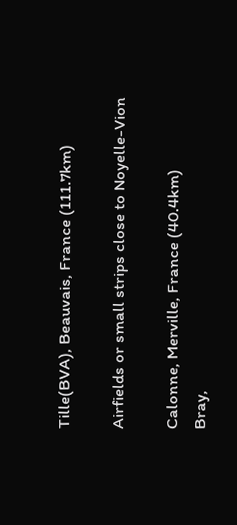Tille(BVA), Beauvais, France (111.7km)

Airfields or small strips close to Noyelle-Vion

Calonne, Merville, France (40.4km)
Bray,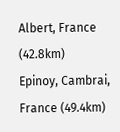Albert, France (42.8km)
Epinoy, Cambrai, France (49.4km)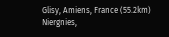Glisy, Amiens, France (55.2km)
Niergnies,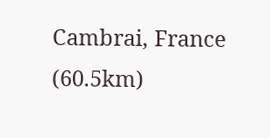Cambrai, France (60.5km)